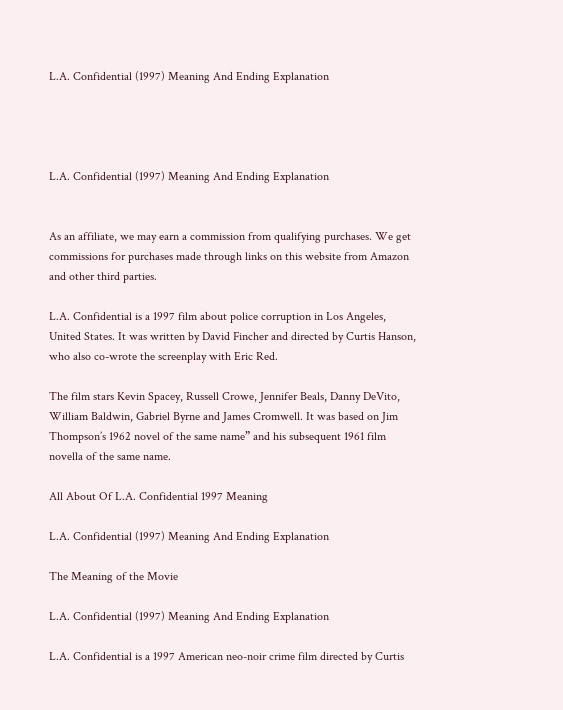L.A. Confidential (1997) Meaning And Ending Explanation




L.A. Confidential (1997) Meaning And Ending Explanation


As an affiliate, we may earn a commission from qualifying purchases. We get commissions for purchases made through links on this website from Amazon and other third parties.

L.A. Confidential is a 1997 film about police corruption in Los Angeles, United States. It was written by David Fincher and directed by Curtis Hanson, who also co-wrote the screenplay with Eric Red.

The film stars Kevin Spacey, Russell Crowe, Jennifer Beals, Danny DeVito, William Baldwin, Gabriel Byrne and James Cromwell. It was based on Jim Thompson’s 1962 novel of the same name” and his subsequent 1961 film novella of the same name.

All About Of L.A. Confidential 1997 Meaning

L.A. Confidential (1997) Meaning And Ending Explanation

The Meaning of the Movie

L.A. Confidential (1997) Meaning And Ending Explanation

L.A. Confidential is a 1997 American neo-noir crime film directed by Curtis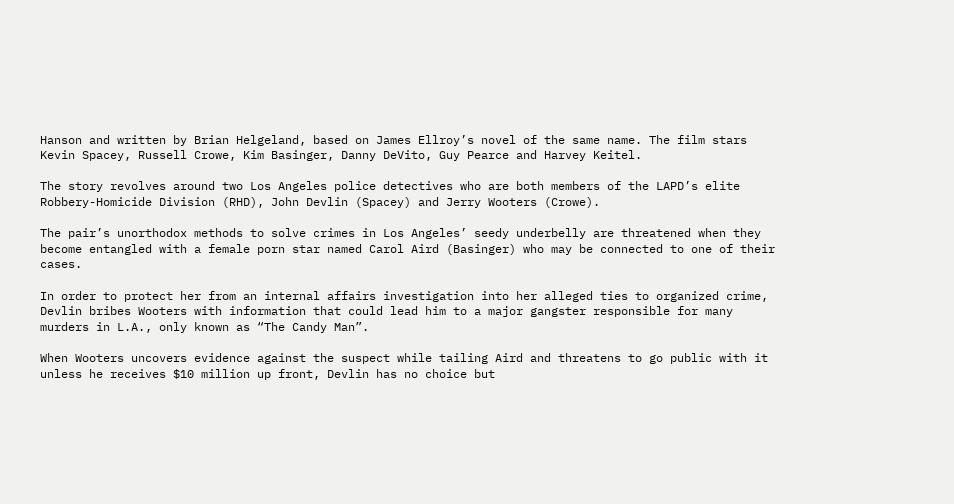Hanson and written by Brian Helgeland, based on James Ellroy’s novel of the same name. The film stars Kevin Spacey, Russell Crowe, Kim Basinger, Danny DeVito, Guy Pearce and Harvey Keitel.

The story revolves around two Los Angeles police detectives who are both members of the LAPD’s elite Robbery-Homicide Division (RHD), John Devlin (Spacey) and Jerry Wooters (Crowe).

The pair’s unorthodox methods to solve crimes in Los Angeles’ seedy underbelly are threatened when they become entangled with a female porn star named Carol Aird (Basinger) who may be connected to one of their cases.

In order to protect her from an internal affairs investigation into her alleged ties to organized crime, Devlin bribes Wooters with information that could lead him to a major gangster responsible for many murders in L.A., only known as “The Candy Man”.

When Wooters uncovers evidence against the suspect while tailing Aird and threatens to go public with it unless he receives $10 million up front, Devlin has no choice but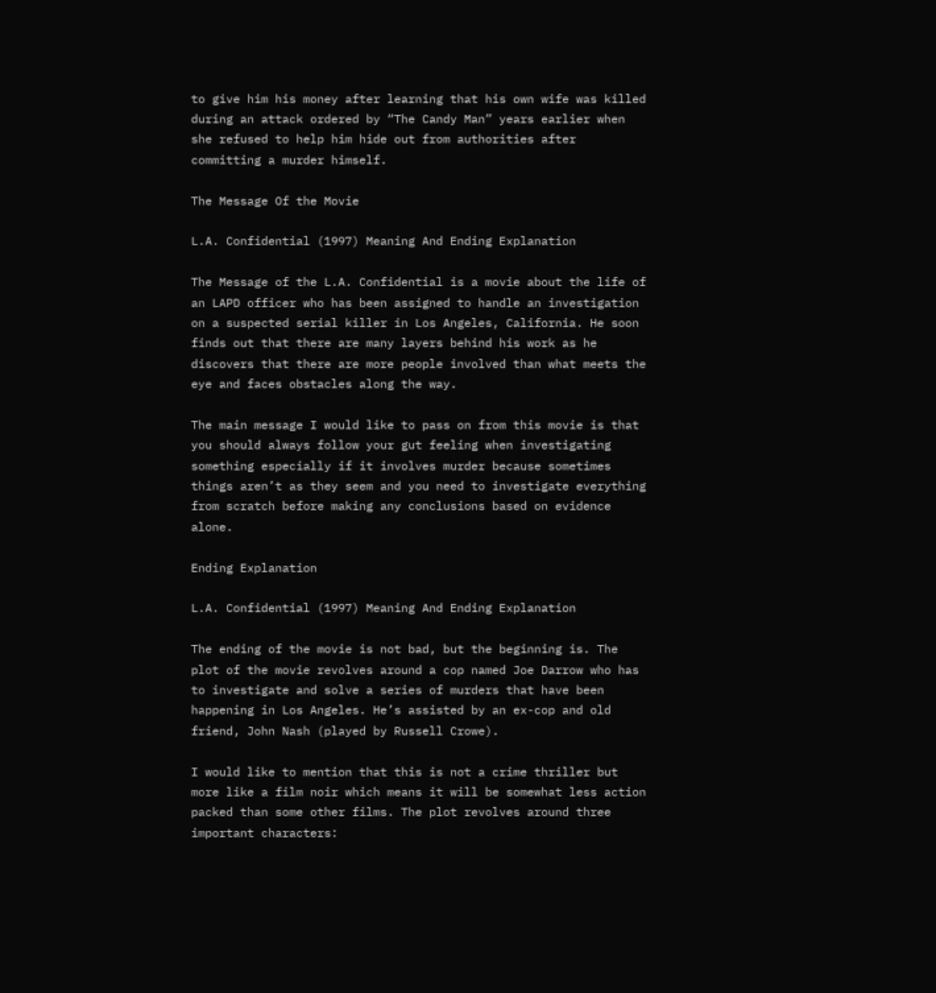to give him his money after learning that his own wife was killed during an attack ordered by “The Candy Man” years earlier when she refused to help him hide out from authorities after committing a murder himself.

The Message Of the Movie

L.A. Confidential (1997) Meaning And Ending Explanation

The Message of the L.A. Confidential is a movie about the life of an LAPD officer who has been assigned to handle an investigation on a suspected serial killer in Los Angeles, California. He soon finds out that there are many layers behind his work as he discovers that there are more people involved than what meets the eye and faces obstacles along the way.

The main message I would like to pass on from this movie is that you should always follow your gut feeling when investigating something especially if it involves murder because sometimes things aren’t as they seem and you need to investigate everything from scratch before making any conclusions based on evidence alone.

Ending Explanation

L.A. Confidential (1997) Meaning And Ending Explanation

The ending of the movie is not bad, but the beginning is. The plot of the movie revolves around a cop named Joe Darrow who has to investigate and solve a series of murders that have been happening in Los Angeles. He’s assisted by an ex-cop and old friend, John Nash (played by Russell Crowe).

I would like to mention that this is not a crime thriller but more like a film noir which means it will be somewhat less action packed than some other films. The plot revolves around three important characters: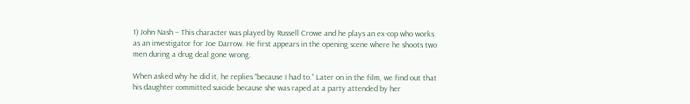1) John Nash – This character was played by Russell Crowe and he plays an ex-cop who works as an investigator for Joe Darrow. He first appears in the opening scene where he shoots two men during a drug deal gone wrong.

When asked why he did it, he replies “because I had to.” Later on in the film, we find out that his daughter committed suicide because she was raped at a party attended by her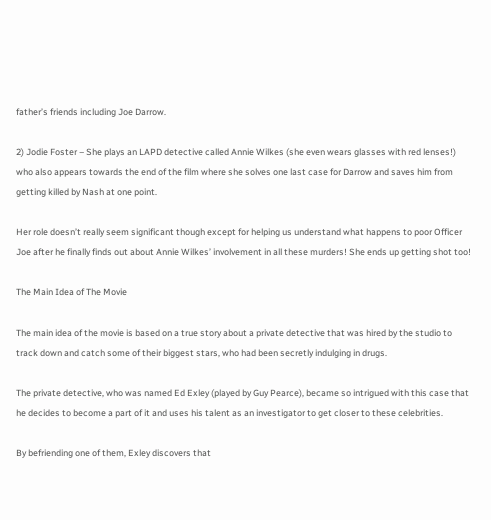father’s friends including Joe Darrow.

2) Jodie Foster – She plays an LAPD detective called Annie Wilkes (she even wears glasses with red lenses!) who also appears towards the end of the film where she solves one last case for Darrow and saves him from getting killed by Nash at one point.

Her role doesn’t really seem significant though except for helping us understand what happens to poor Officer Joe after he finally finds out about Annie Wilkes’ involvement in all these murders! She ends up getting shot too!

The Main Idea of The Movie

The main idea of the movie is based on a true story about a private detective that was hired by the studio to track down and catch some of their biggest stars, who had been secretly indulging in drugs.

The private detective, who was named Ed Exley (played by Guy Pearce), became so intrigued with this case that he decides to become a part of it and uses his talent as an investigator to get closer to these celebrities.

By befriending one of them, Exley discovers that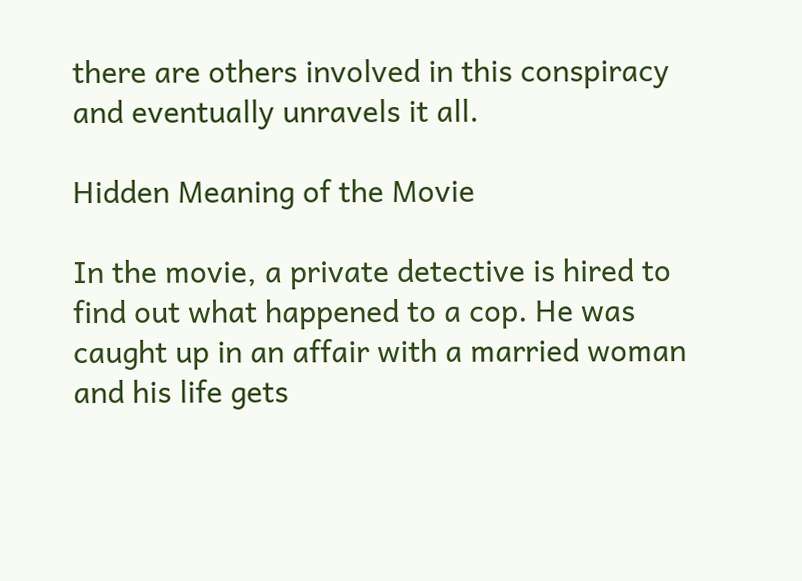there are others involved in this conspiracy and eventually unravels it all.

Hidden Meaning of the Movie

In the movie, a private detective is hired to find out what happened to a cop. He was caught up in an affair with a married woman and his life gets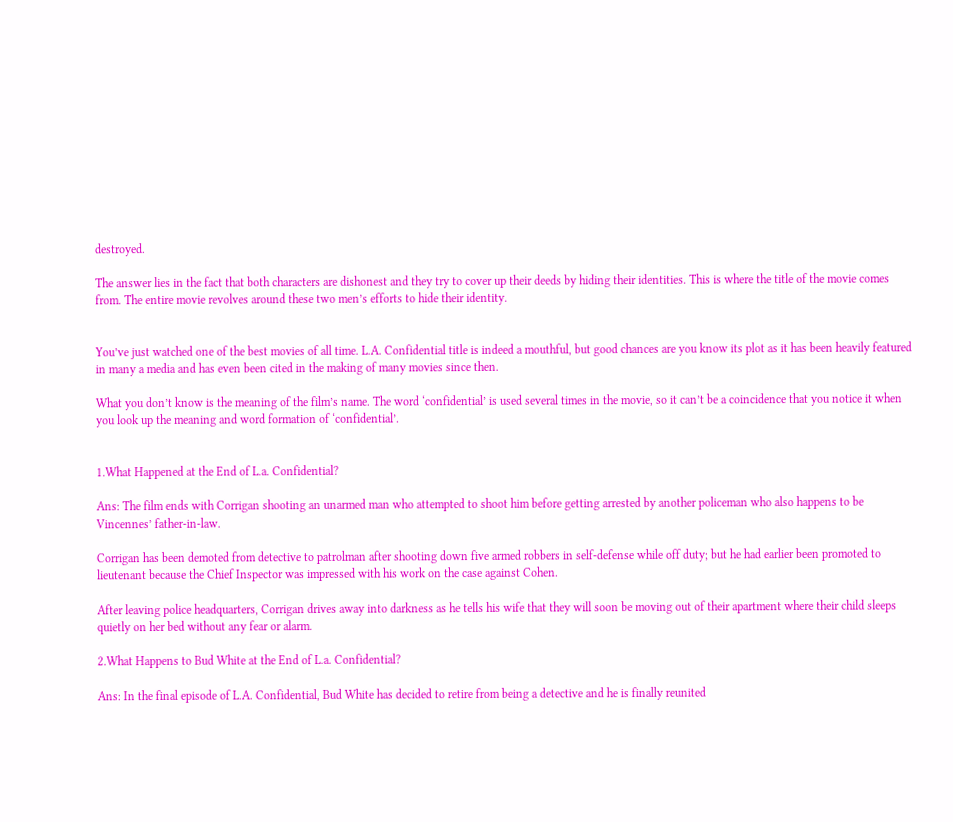destroyed.

The answer lies in the fact that both characters are dishonest and they try to cover up their deeds by hiding their identities. This is where the title of the movie comes from. The entire movie revolves around these two men’s efforts to hide their identity.


You’ve just watched one of the best movies of all time. L.A. Confidential title is indeed a mouthful, but good chances are you know its plot as it has been heavily featured in many a media and has even been cited in the making of many movies since then.

What you don’t know is the meaning of the film’s name. The word ‘confidential’ is used several times in the movie, so it can’t be a coincidence that you notice it when you look up the meaning and word formation of ‘confidential’.


1.What Happened at the End of L.a. Confidential?

Ans: The film ends with Corrigan shooting an unarmed man who attempted to shoot him before getting arrested by another policeman who also happens to be Vincennes’ father-in-law.

Corrigan has been demoted from detective to patrolman after shooting down five armed robbers in self-defense while off duty; but he had earlier been promoted to lieutenant because the Chief Inspector was impressed with his work on the case against Cohen.

After leaving police headquarters, Corrigan drives away into darkness as he tells his wife that they will soon be moving out of their apartment where their child sleeps quietly on her bed without any fear or alarm.

2.What Happens to Bud White at the End of L.a. Confidential?

Ans: In the final episode of L.A. Confidential, Bud White has decided to retire from being a detective and he is finally reunited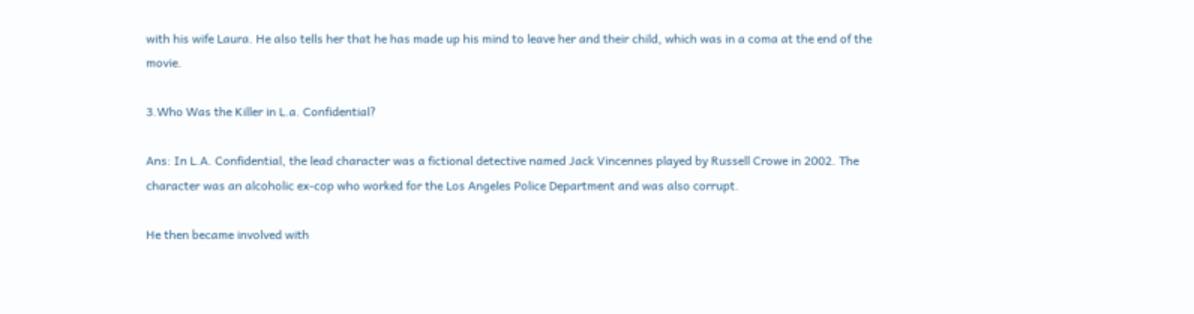with his wife Laura. He also tells her that he has made up his mind to leave her and their child, which was in a coma at the end of the movie.

3.Who Was the Killer in L.a. Confidential?

Ans: In L.A. Confidential, the lead character was a fictional detective named Jack Vincennes played by Russell Crowe in 2002. The character was an alcoholic ex-cop who worked for the Los Angeles Police Department and was also corrupt.

He then became involved with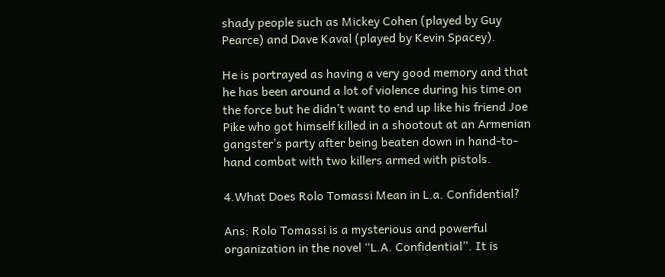shady people such as Mickey Cohen (played by Guy Pearce) and Dave Kaval (played by Kevin Spacey).

He is portrayed as having a very good memory and that he has been around a lot of violence during his time on the force but he didn’t want to end up like his friend Joe Pike who got himself killed in a shootout at an Armenian gangster’s party after being beaten down in hand-to-hand combat with two killers armed with pistols.

4.What Does Rolo Tomassi Mean in L.a. Confidential?

Ans: Rolo Tomassi is a mysterious and powerful organization in the novel “L.A. Confidential”. It is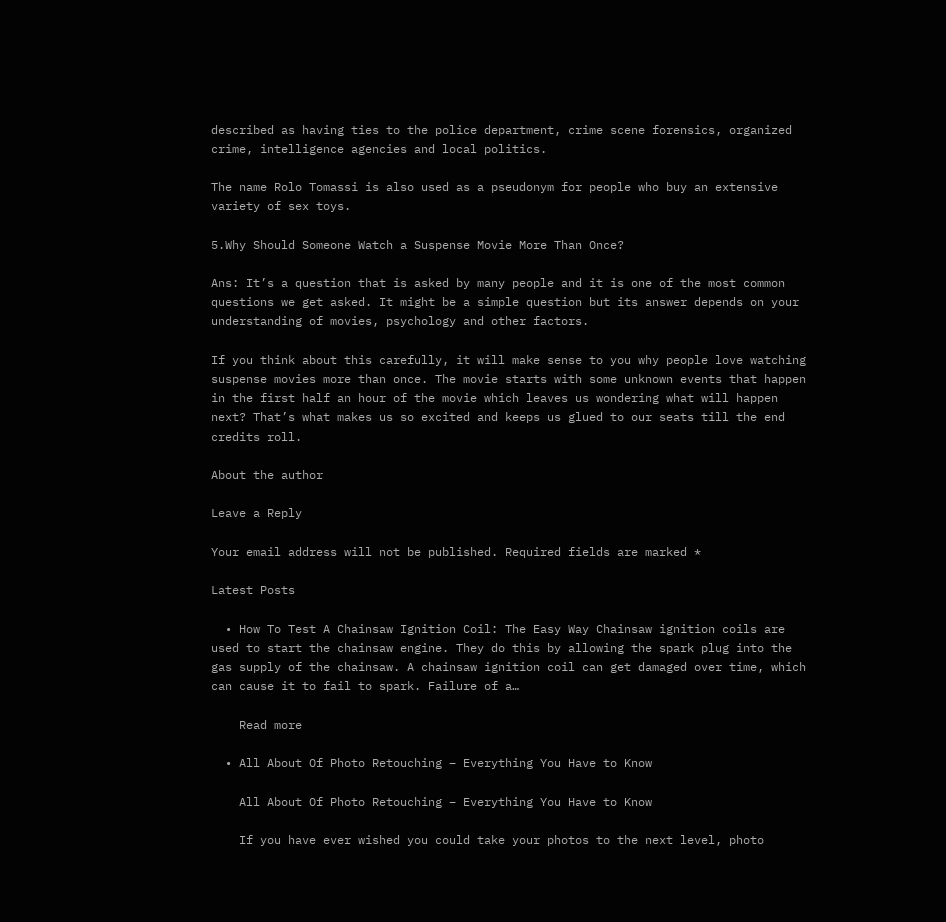described as having ties to the police department, crime scene forensics, organized crime, intelligence agencies and local politics.

The name Rolo Tomassi is also used as a pseudonym for people who buy an extensive variety of sex toys.

5.Why Should Someone Watch a Suspense Movie More Than Once?

Ans: It’s a question that is asked by many people and it is one of the most common questions we get asked. It might be a simple question but its answer depends on your understanding of movies, psychology and other factors.

If you think about this carefully, it will make sense to you why people love watching suspense movies more than once. The movie starts with some unknown events that happen in the first half an hour of the movie which leaves us wondering what will happen next? That’s what makes us so excited and keeps us glued to our seats till the end credits roll.

About the author

Leave a Reply

Your email address will not be published. Required fields are marked *

Latest Posts

  • How To Test A Chainsaw Ignition Coil: The Easy Way Chainsaw ignition coils are used to start the chainsaw engine. They do this by allowing the spark plug into the gas supply of the chainsaw. A chainsaw ignition coil can get damaged over time, which can cause it to fail to spark. Failure of a…

    Read more

  • All About Of Photo Retouching – Everything You Have to Know

    All About Of Photo Retouching – Everything You Have to Know

    If you have ever wished you could take your photos to the next level, photo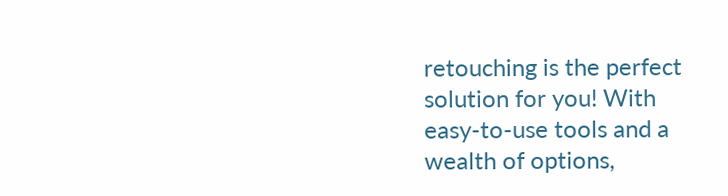retouching is the perfect solution for you! With easy-to-use tools and a wealth of options,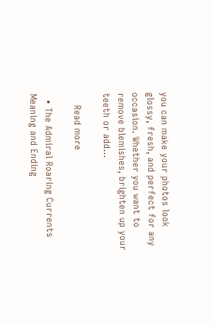you can make your photos look glossy, fresh, and perfect for any occasion. Whether you want to remove blemishes, brighten up your teeth or add…

    Read more

  • The Admiral Roaring Currents Meaning and Ending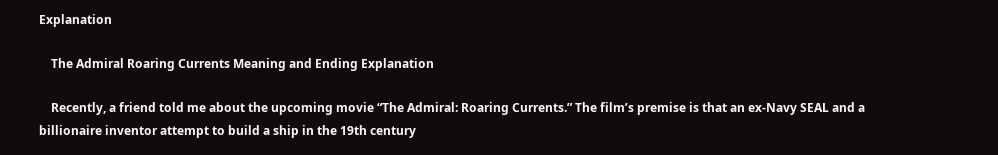Explanation

    The Admiral Roaring Currents Meaning and Ending Explanation

    Recently, a friend told me about the upcoming movie “The Admiral: Roaring Currents.” The film’s premise is that an ex-Navy SEAL and a billionaire inventor attempt to build a ship in the 19th century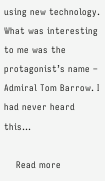using new technology. What was interesting to me was the protagonist’s name – Admiral Tom Barrow. I had never heard this…

    Read more